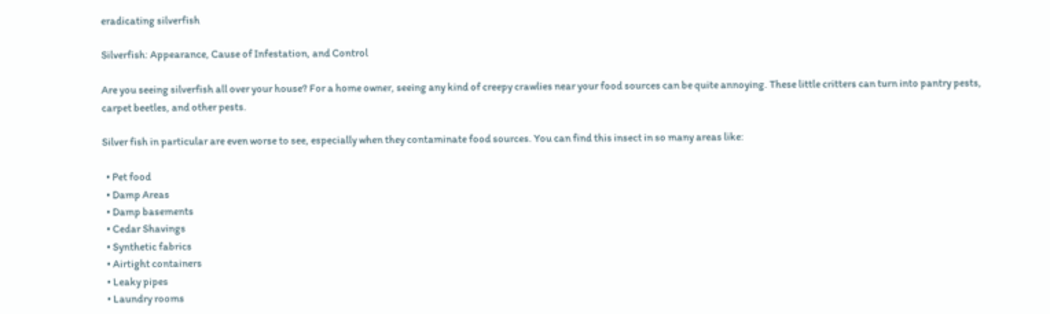eradicating silverfish

Silverfish: Appearance, Cause of Infestation, and Control

Are you seeing silverfish all over your house? For a home owner, seeing any kind of creepy crawlies near your food sources can be quite annoying. These little critters can turn into pantry pests, carpet beetles, and other pests.

Silver fish in particular are even worse to see, especially when they contaminate food sources. You can find this insect in so many areas like:

  • Pet food
  • Damp Areas
  • Damp basements
  • Cedar Shavings
  • Synthetic fabrics
  • Airtight containers
  • Leaky pipes
  • Laundry rooms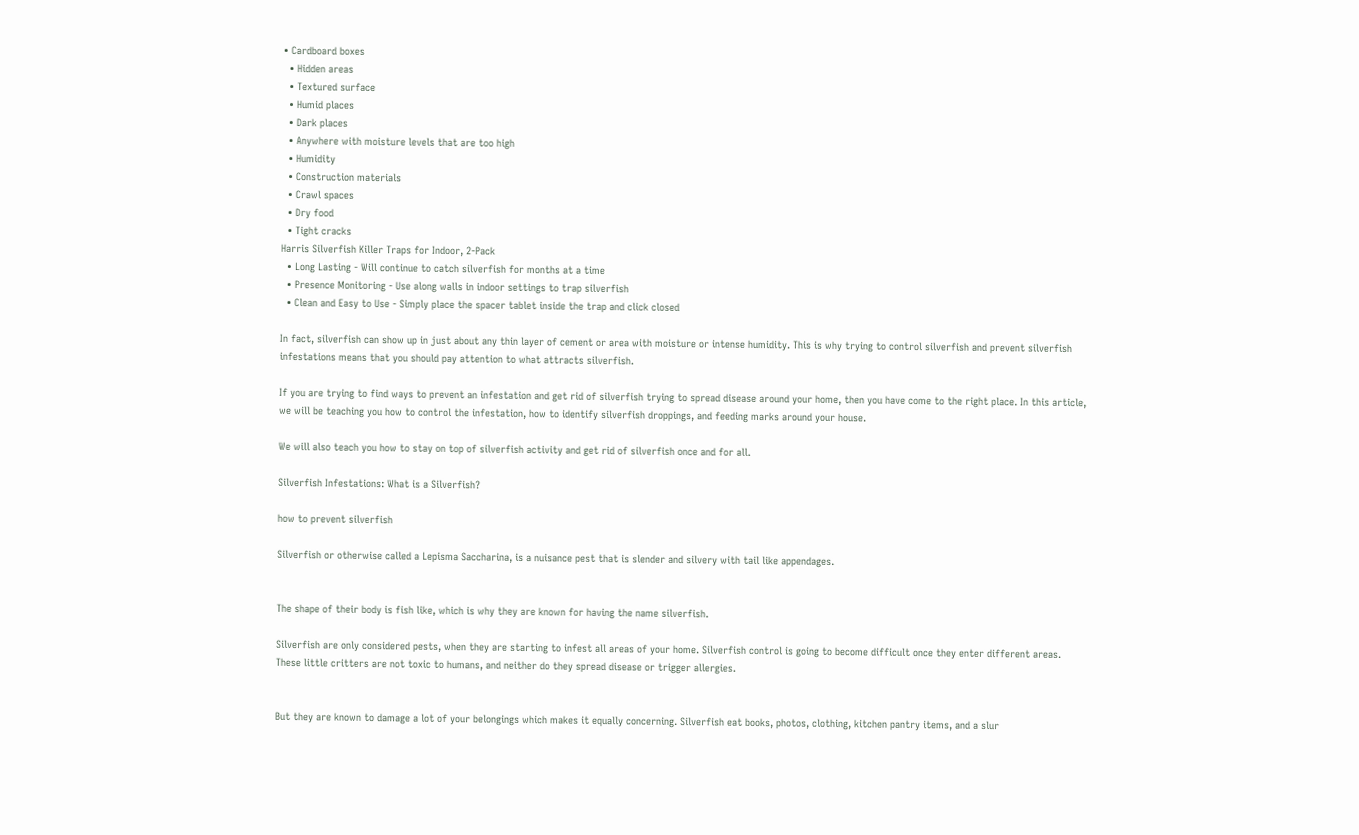• Cardboard boxes
  • Hidden areas
  • Textured surface
  • Humid places
  • Dark places
  • Anywhere with moisture levels that are too high
  • Humidity
  • Construction materials
  • Crawl spaces
  • Dry food
  • Tight cracks
Harris Silverfish Killer Traps for Indoor, 2-Pack
  • Long Lasting - Will continue to catch silverfish for months at a time
  • Presence Monitoring - Use along walls in indoor settings to trap silverfish
  • Clean and Easy to Use - Simply place the spacer tablet inside the trap and click closed

In fact, silverfish can show up in just about any thin layer of cement or area with moisture or intense humidity. This is why trying to control silverfish and prevent silverfish infestations means that you should pay attention to what attracts silverfish.

If you are trying to find ways to prevent an infestation and get rid of silverfish trying to spread disease around your home, then you have come to the right place. In this article, we will be teaching you how to control the infestation, how to identify silverfish droppings, and feeding marks around your house.

We will also teach you how to stay on top of silverfish activity and get rid of silverfish once and for all.

Silverfish Infestations: What is a Silverfish?

how to prevent silverfish

Silverfish or otherwise called a Lepisma Saccharina, is a nuisance pest that is slender and silvery with tail like appendages.


The shape of their body is fish like, which is why they are known for having the name silverfish.

Silverfish are only considered pests, when they are starting to infest all areas of your home. Silverfish control is going to become difficult once they enter different areas. These little critters are not toxic to humans, and neither do they spread disease or trigger allergies.


But they are known to damage a lot of your belongings which makes it equally concerning. Silverfish eat books, photos, clothing, kitchen pantry items, and a slur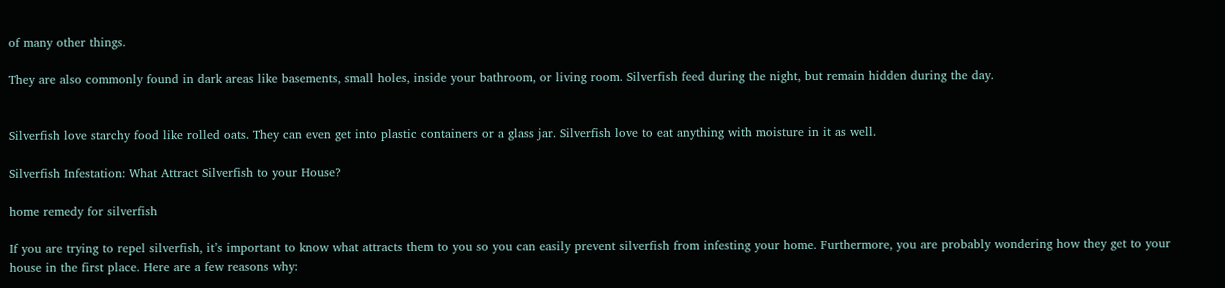of many other things.

They are also commonly found in dark areas like basements, small holes, inside your bathroom, or living room. Silverfish feed during the night, but remain hidden during the day.


Silverfish love starchy food like rolled oats. They can even get into plastic containers or a glass jar. Silverfish love to eat anything with moisture in it as well.

Silverfish Infestation: What Attract Silverfish to your House?

home remedy for silverfish

If you are trying to repel silverfish, it’s important to know what attracts them to you so you can easily prevent silverfish from infesting your home. Furthermore, you are probably wondering how they get to your house in the first place. Here are a few reasons why: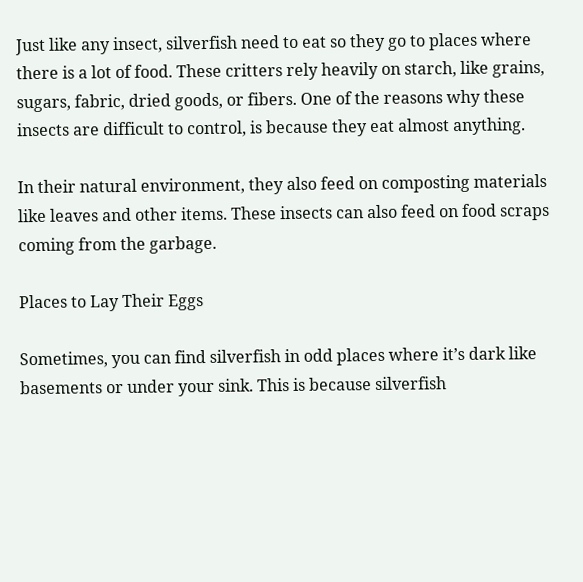Just like any insect, silverfish need to eat so they go to places where there is a lot of food. These critters rely heavily on starch, like grains, sugars, fabric, dried goods, or fibers. One of the reasons why these insects are difficult to control, is because they eat almost anything.

In their natural environment, they also feed on composting materials like leaves and other items. These insects can also feed on food scraps coming from the garbage.

Places to Lay Their Eggs

Sometimes, you can find silverfish in odd places where it’s dark like basements or under your sink. This is because silverfish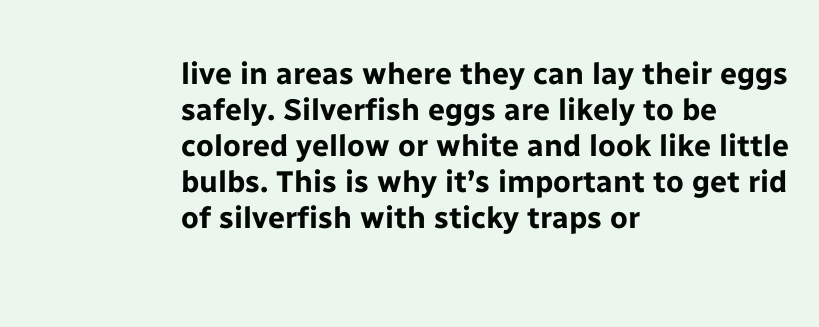live in areas where they can lay their eggs safely. Silverfish eggs are likely to be colored yellow or white and look like little bulbs. This is why it’s important to get rid of silverfish with sticky traps or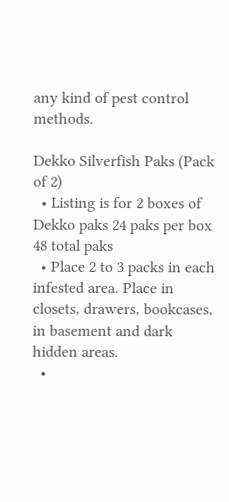any kind of pest control methods.

Dekko Silverfish Paks (Pack of 2)
  • Listing is for 2 boxes of Dekko paks 24 paks per box 48 total paks
  • Place 2 to 3 packs in each infested area. Place in closets, drawers, bookcases, in basement and dark hidden areas.
  •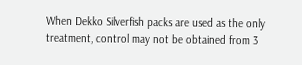When Dekko Silverfish packs are used as the only treatment, control may not be obtained from 3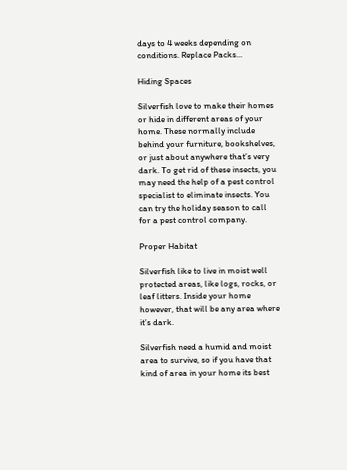days to 4 weeks depending on conditions. Replace Packs...

Hiding Spaces

Silverfish love to make their homes or hide in different areas of your home. These normally include behind your furniture, bookshelves, or just about anywhere that’s very dark. To get rid of these insects, you may need the help of a pest control specialist to eliminate insects. You can try the holiday season to call for a pest control company.

Proper Habitat

Silverfish like to live in moist well protected areas, like logs, rocks, or leaf litters. Inside your home however, that will be any area where it’s dark.

Silverfish need a humid and moist area to survive, so if you have that kind of area in your home its best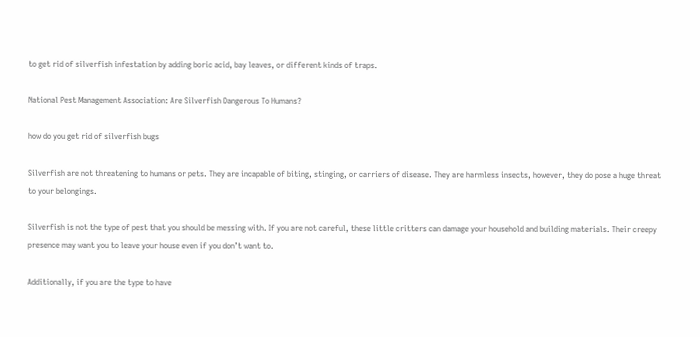to get rid of silverfish infestation by adding boric acid, bay leaves, or different kinds of traps.

National Pest Management Association: Are Silverfish Dangerous To Humans?

how do you get rid of silverfish bugs

Silverfish are not threatening to humans or pets. They are incapable of biting, stinging, or carriers of disease. They are harmless insects, however, they do pose a huge threat to your belongings.

Silverfish is not the type of pest that you should be messing with. If you are not careful, these little critters can damage your household and building materials. Their creepy presence may want you to leave your house even if you don’t want to.

Additionally, if you are the type to have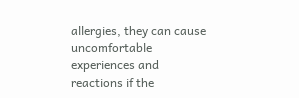allergies, they can cause uncomfortable experiences and reactions if the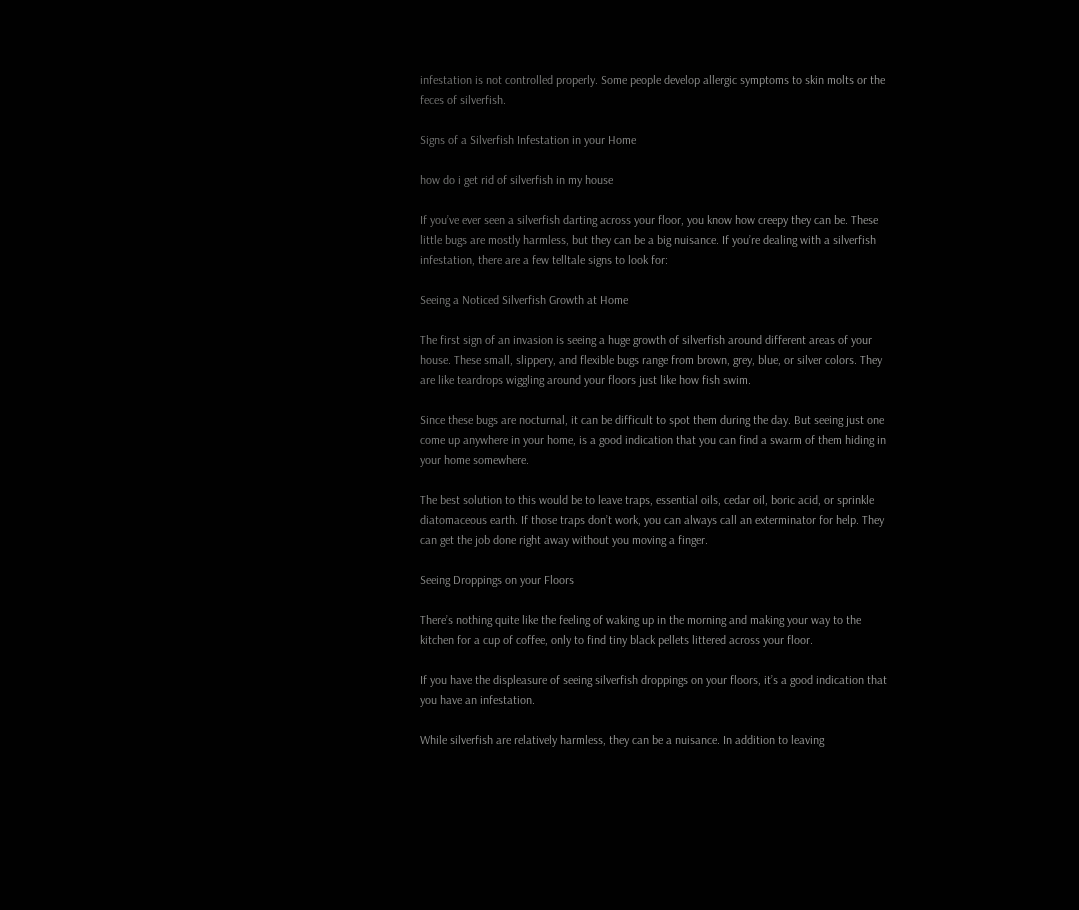infestation is not controlled properly. Some people develop allergic symptoms to skin molts or the feces of silverfish.

Signs of a Silverfish Infestation in your Home

how do i get rid of silverfish in my house

If you’ve ever seen a silverfish darting across your floor, you know how creepy they can be. These little bugs are mostly harmless, but they can be a big nuisance. If you’re dealing with a silverfish infestation, there are a few telltale signs to look for:

Seeing a Noticed Silverfish Growth at Home

The first sign of an invasion is seeing a huge growth of silverfish around different areas of your house. These small, slippery, and flexible bugs range from brown, grey, blue, or silver colors. They are like teardrops wiggling around your floors just like how fish swim.

Since these bugs are nocturnal, it can be difficult to spot them during the day. But seeing just one come up anywhere in your home, is a good indication that you can find a swarm of them hiding in your home somewhere.

The best solution to this would be to leave traps, essential oils, cedar oil, boric acid, or sprinkle diatomaceous earth. If those traps don’t work, you can always call an exterminator for help. They can get the job done right away without you moving a finger.

Seeing Droppings on your Floors

There’s nothing quite like the feeling of waking up in the morning and making your way to the kitchen for a cup of coffee, only to find tiny black pellets littered across your floor.

If you have the displeasure of seeing silverfish droppings on your floors, it’s a good indication that you have an infestation.

While silverfish are relatively harmless, they can be a nuisance. In addition to leaving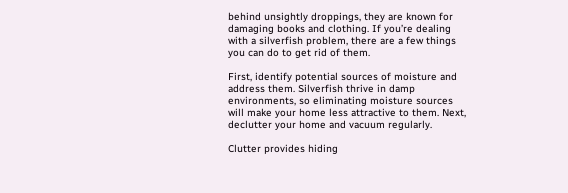behind unsightly droppings, they are known for damaging books and clothing. If you’re dealing with a silverfish problem, there are a few things you can do to get rid of them.

First, identify potential sources of moisture and address them. Silverfish thrive in damp environments, so eliminating moisture sources will make your home less attractive to them. Next, declutter your home and vacuum regularly.

Clutter provides hiding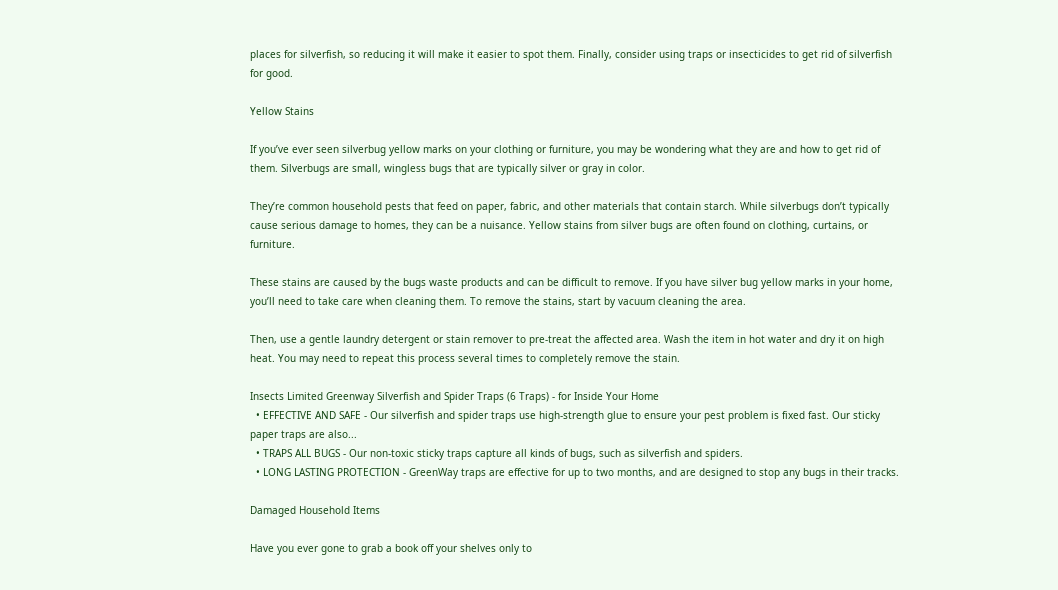places for silverfish, so reducing it will make it easier to spot them. Finally, consider using traps or insecticides to get rid of silverfish for good.

Yellow Stains

If you’ve ever seen silverbug yellow marks on your clothing or furniture, you may be wondering what they are and how to get rid of them. Silverbugs are small, wingless bugs that are typically silver or gray in color.

They’re common household pests that feed on paper, fabric, and other materials that contain starch. While silverbugs don’t typically cause serious damage to homes, they can be a nuisance. Yellow stains from silver bugs are often found on clothing, curtains, or furniture.

These stains are caused by the bugs waste products and can be difficult to remove. If you have silver bug yellow marks in your home, you’ll need to take care when cleaning them. To remove the stains, start by vacuum cleaning the area.

Then, use a gentle laundry detergent or stain remover to pre-treat the affected area. Wash the item in hot water and dry it on high heat. You may need to repeat this process several times to completely remove the stain.

Insects Limited Greenway Silverfish and Spider Traps (6 Traps) - for Inside Your Home
  • EFFECTIVE AND SAFE - Our silverfish and spider traps use high-strength glue to ensure your pest problem is fixed fast. Our sticky paper traps are also...
  • TRAPS ALL BUGS - Our non-toxic sticky traps capture all kinds of bugs, such as silverfish and spiders.
  • LONG LASTING PROTECTION - GreenWay traps are effective for up to two months, and are designed to stop any bugs in their tracks.

Damaged Household Items

Have you ever gone to grab a book off your shelves only to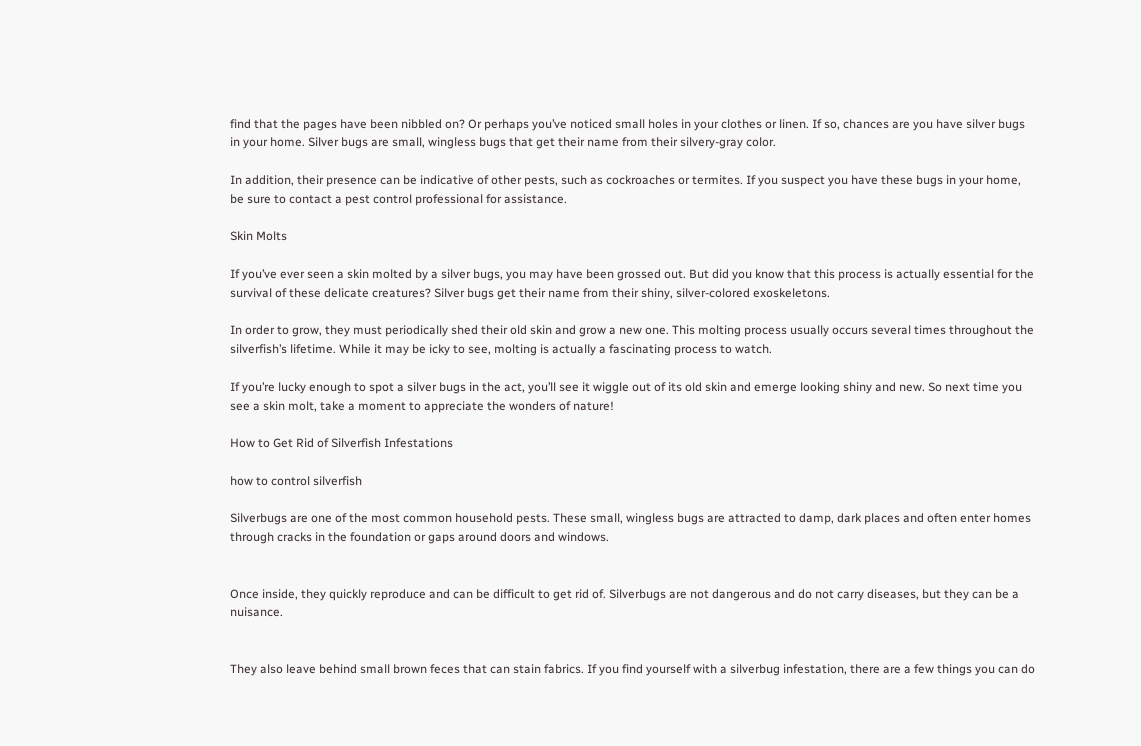find that the pages have been nibbled on? Or perhaps you’ve noticed small holes in your clothes or linen. If so, chances are you have silver bugs in your home. Silver bugs are small, wingless bugs that get their name from their silvery-gray color.

In addition, their presence can be indicative of other pests, such as cockroaches or termites. If you suspect you have these bugs in your home, be sure to contact a pest control professional for assistance.

Skin Molts

If you’ve ever seen a skin molted by a silver bugs, you may have been grossed out. But did you know that this process is actually essential for the survival of these delicate creatures? Silver bugs get their name from their shiny, silver-colored exoskeletons.

In order to grow, they must periodically shed their old skin and grow a new one. This molting process usually occurs several times throughout the silverfish’s lifetime. While it may be icky to see, molting is actually a fascinating process to watch.

If you’re lucky enough to spot a silver bugs in the act, you’ll see it wiggle out of its old skin and emerge looking shiny and new. So next time you see a skin molt, take a moment to appreciate the wonders of nature!

How to Get Rid of Silverfish Infestations

how to control silverfish

Silverbugs are one of the most common household pests. These small, wingless bugs are attracted to damp, dark places and often enter homes through cracks in the foundation or gaps around doors and windows.


Once inside, they quickly reproduce and can be difficult to get rid of. Silverbugs are not dangerous and do not carry diseases, but they can be a nuisance.


They also leave behind small brown feces that can stain fabrics. If you find yourself with a silverbug infestation, there are a few things you can do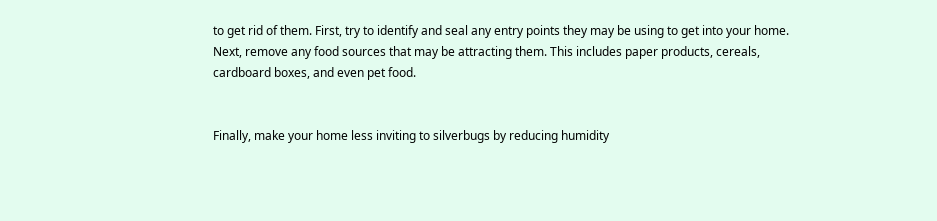to get rid of them. First, try to identify and seal any entry points they may be using to get into your home. Next, remove any food sources that may be attracting them. This includes paper products, cereals, cardboard boxes, and even pet food.


Finally, make your home less inviting to silverbugs by reducing humidity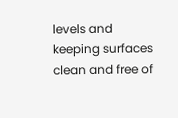levels and keeping surfaces clean and free of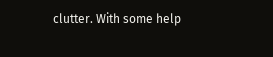clutter. With some help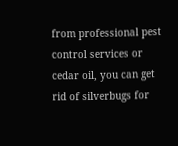from professional pest control services or cedar oil, you can get rid of silverbugs for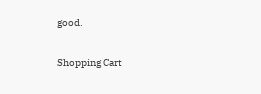good.

Shopping Cart